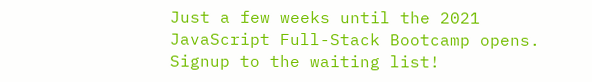Just a few weeks until the 2021 JavaScript Full-Stack Bootcamp opens.
Signup to the waiting list!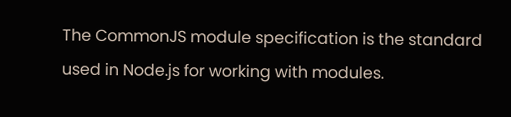The CommonJS module specification is the standard used in Node.js for working with modules.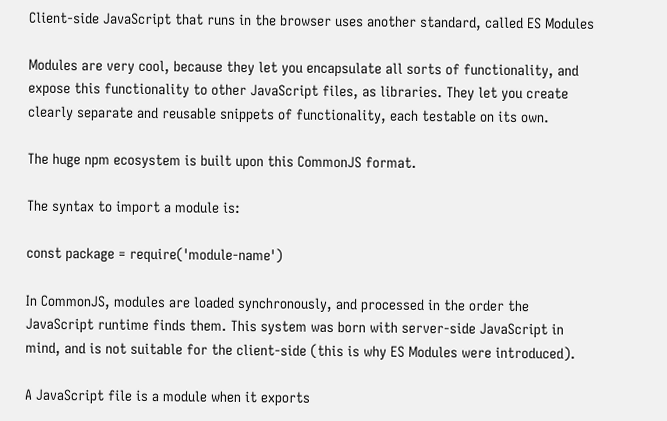Client-side JavaScript that runs in the browser uses another standard, called ES Modules

Modules are very cool, because they let you encapsulate all sorts of functionality, and expose this functionality to other JavaScript files, as libraries. They let you create clearly separate and reusable snippets of functionality, each testable on its own.

The huge npm ecosystem is built upon this CommonJS format.

The syntax to import a module is:

const package = require('module-name')

In CommonJS, modules are loaded synchronously, and processed in the order the JavaScript runtime finds them. This system was born with server-side JavaScript in mind, and is not suitable for the client-side (this is why ES Modules were introduced).

A JavaScript file is a module when it exports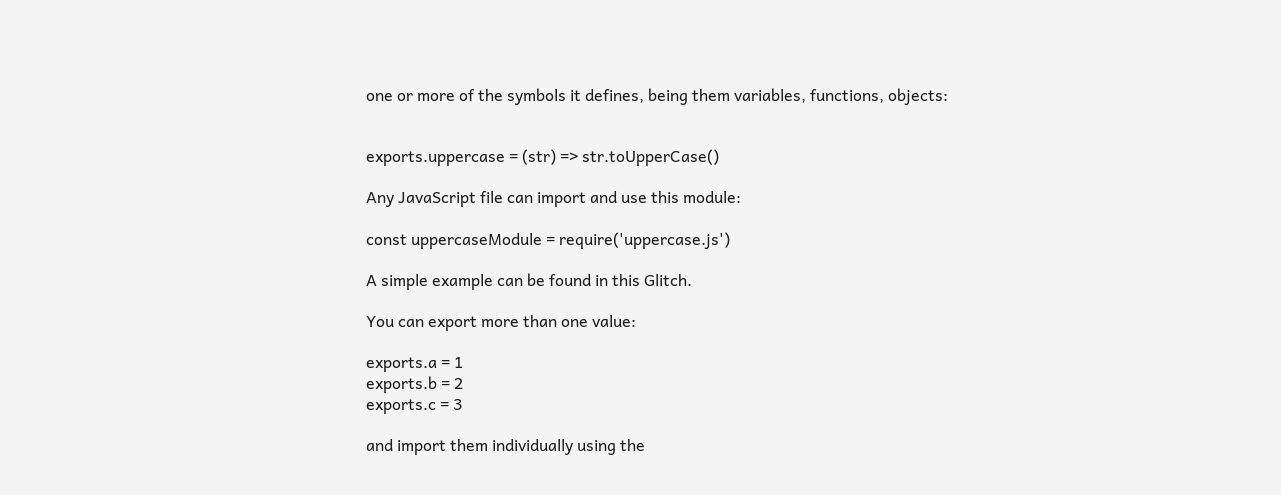one or more of the symbols it defines, being them variables, functions, objects:


exports.uppercase = (str) => str.toUpperCase()

Any JavaScript file can import and use this module:

const uppercaseModule = require('uppercase.js')

A simple example can be found in this Glitch.

You can export more than one value:

exports.a = 1
exports.b = 2
exports.c = 3

and import them individually using the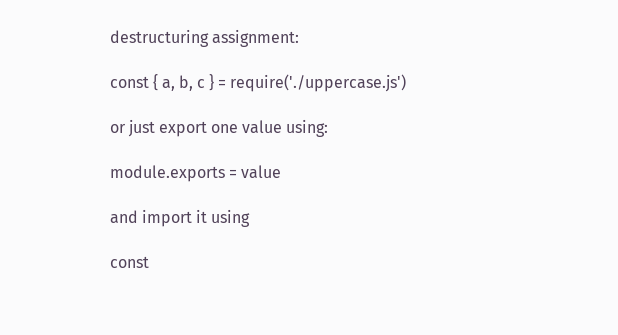destructuring assignment:

const { a, b, c } = require('./uppercase.js')

or just export one value using:

module.exports = value

and import it using

const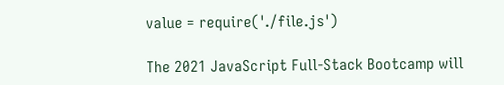value = require('./file.js')

The 2021 JavaScript Full-Stack Bootcamp will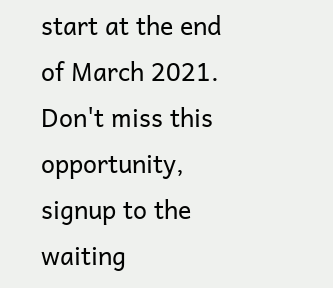start at the end of March 2021. Don't miss this opportunity, signup to the waiting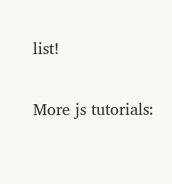list!

More js tutorials: